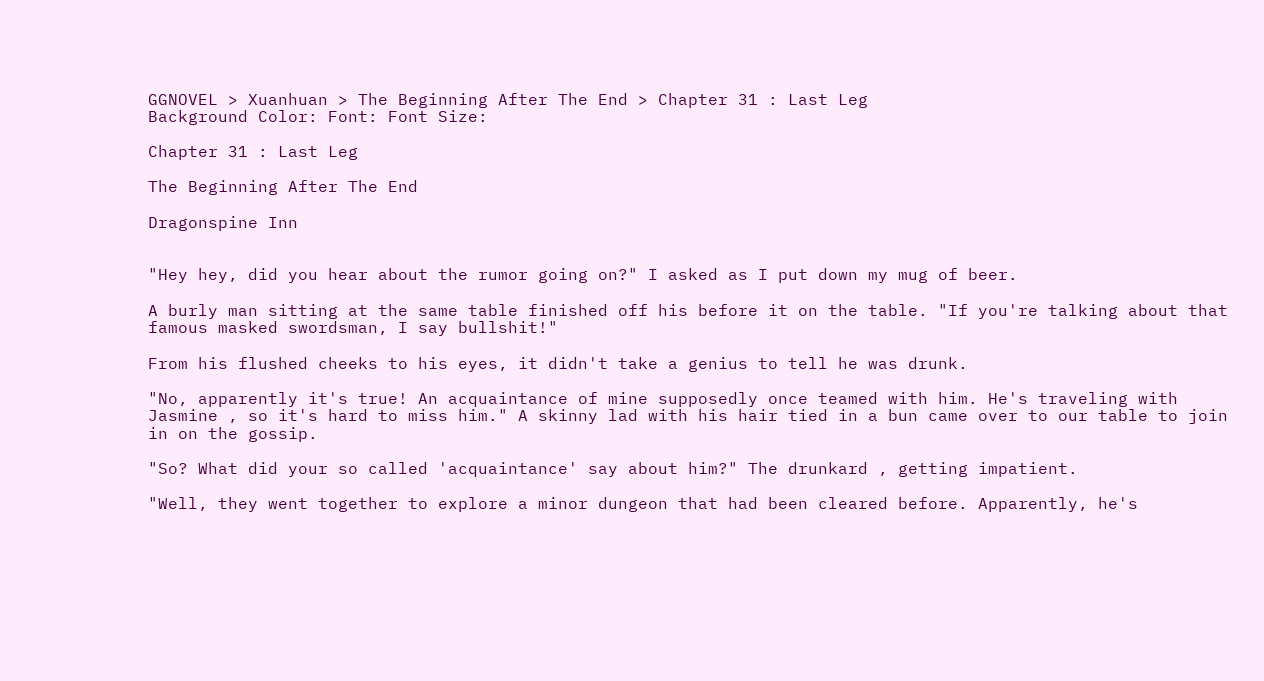GGNOVEL > Xuanhuan > The Beginning After The End > Chapter 31 : Last Leg
Background Color: Font: Font Size:

Chapter 31 : Last Leg

The Beginning After The End

Dragonspine Inn


"Hey hey, did you hear about the rumor going on?" I asked as I put down my mug of beer.

A burly man sitting at the same table finished off his before it on the table. "If you're talking about that famous masked swordsman, I say bullshit!"

From his flushed cheeks to his eyes, it didn't take a genius to tell he was drunk.

"No, apparently it's true! An acquaintance of mine supposedly once teamed with him. He's traveling with Jasmine , so it's hard to miss him." A skinny lad with his hair tied in a bun came over to our table to join in on the gossip.

"So? What did your so called 'acquaintance' say about him?" The drunkard , getting impatient.

"Well, they went together to explore a minor dungeon that had been cleared before. Apparently, he's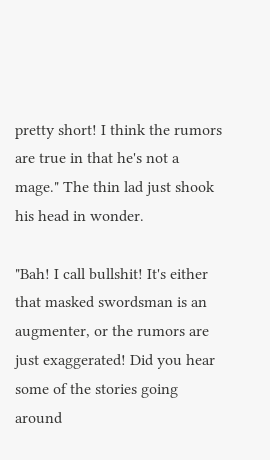pretty short! I think the rumors are true in that he's not a mage." The thin lad just shook his head in wonder.

"Bah! I call bullshit! It's either that masked swordsman is an augmenter, or the rumors are just exaggerated! Did you hear some of the stories going around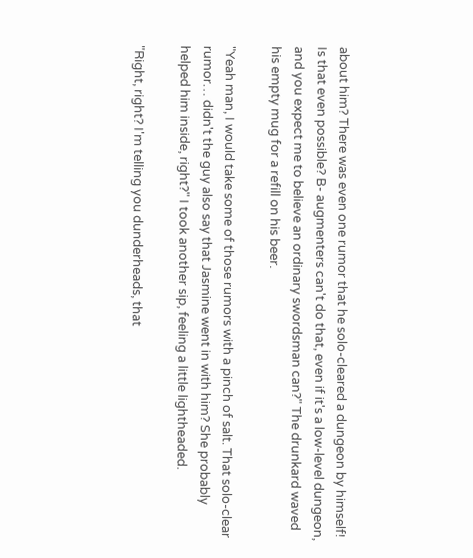about him? There was even one rumor that he solo-cleared a dungeon by himself! Is that even possible? B- augmenters can't do that, even if it's a low-level dungeon, and you expect me to believe an ordinary swordsman can?" The drunkard waved his empty mug for a refill on his beer.

"Yeah man, I would take some of those rumors with a pinch of salt. That solo-clear rumor… didn't the guy also say that Jasmine went in with him? She probably helped him inside, right?" I took another sip, feeling a little lightheaded.

"Right, right? I'm telling you dunderheads, that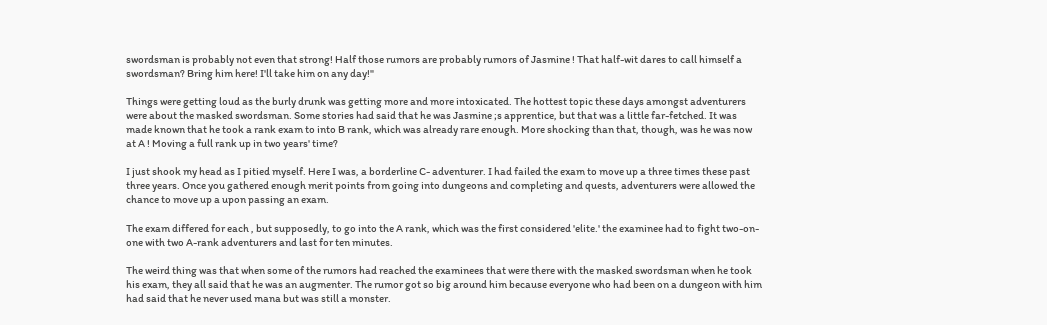swordsman is probably not even that strong! Half those rumors are probably rumors of Jasmine ! That half-wit dares to call himself a swordsman? Bring him here! I'll take him on any day!"

Things were getting loud as the burly drunk was getting more and more intoxicated. The hottest topic these days amongst adventurers were about the masked swordsman. Some stories had said that he was Jasmine ;s apprentice, but that was a little far-fetched. It was made known that he took a rank exam to into B rank, which was already rare enough. More shocking than that, though, was he was now at A ! Moving a full rank up in two years' time?

I just shook my head as I pitied myself. Here I was, a borderline C- adventurer. I had failed the exam to move up a three times these past three years. Once you gathered enough merit points from going into dungeons and completing and quests, adventurers were allowed the chance to move up a upon passing an exam.

The exam differed for each , but supposedly, to go into the A rank, which was the first considered 'elite.' the examinee had to fight two-on-one with two A-rank adventurers and last for ten minutes.

The weird thing was that when some of the rumors had reached the examinees that were there with the masked swordsman when he took his exam, they all said that he was an augmenter. The rumor got so big around him because everyone who had been on a dungeon with him had said that he never used mana but was still a monster.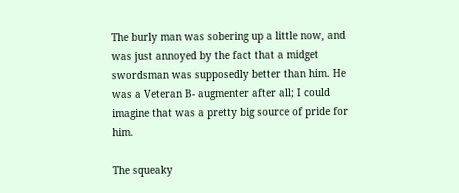The burly man was sobering up a little now, and was just annoyed by the fact that a midget swordsman was supposedly better than him. He was a Veteran B- augmenter after all; I could imagine that was a pretty big source of pride for him.

The squeaky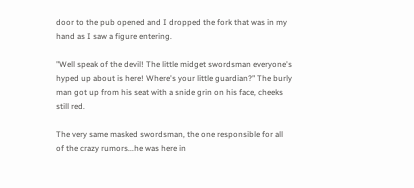door to the pub opened and I dropped the fork that was in my hand as I saw a figure entering.

"Well speak of the devil! The little midget swordsman everyone's hyped up about is here! Where's your little guardian?" The burly man got up from his seat with a snide grin on his face, cheeks still red.

The very same masked swordsman, the one responsible for all of the crazy rumors...he was here in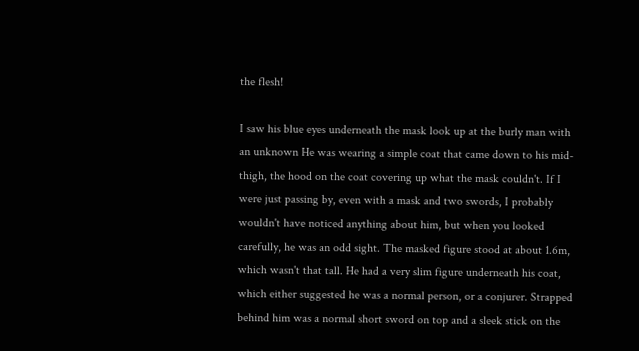the flesh!

I saw his blue eyes underneath the mask look up at the burly man with an unknown He was wearing a simple coat that came down to his mid-thigh, the hood on the coat covering up what the mask couldn't. If I were just passing by, even with a mask and two swords, I probably wouldn't have noticed anything about him, but when you looked carefully, he was an odd sight. The masked figure stood at about 1.6m, which wasn't that tall. He had a very slim figure underneath his coat, which either suggested he was a normal person, or a conjurer. Strapped behind him was a normal short sword on top and a sleek stick on the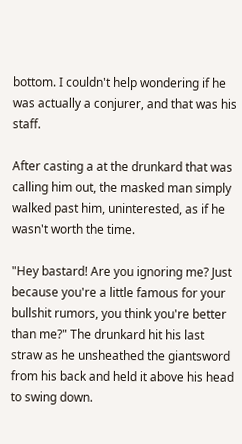bottom. I couldn't help wondering if he was actually a conjurer, and that was his staff.

After casting a at the drunkard that was calling him out, the masked man simply walked past him, uninterested, as if he wasn't worth the time.

"Hey bastard! Are you ignoring me? Just because you're a little famous for your bullshit rumors, you think you're better than me?" The drunkard hit his last straw as he unsheathed the giantsword from his back and held it above his head to swing down.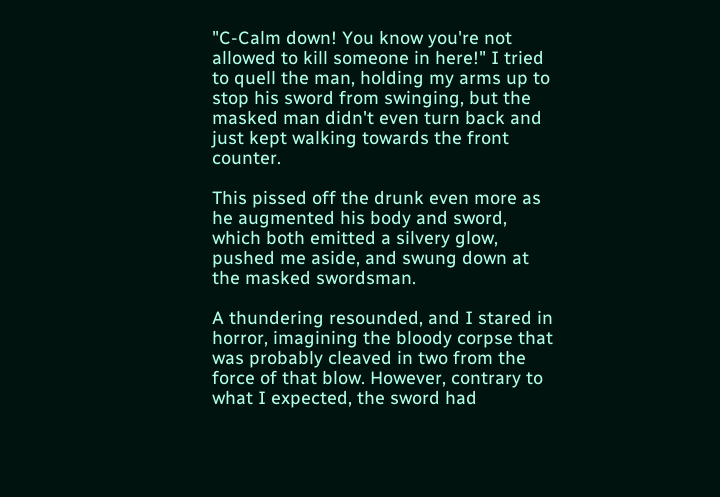"C-Calm down! You know you're not allowed to kill someone in here!" I tried to quell the man, holding my arms up to stop his sword from swinging, but the masked man didn't even turn back and just kept walking towards the front counter.

This pissed off the drunk even more as he augmented his body and sword, which both emitted a silvery glow, pushed me aside, and swung down at the masked swordsman.

A thundering resounded, and I stared in horror, imagining the bloody corpse that was probably cleaved in two from the force of that blow. However, contrary to what I expected, the sword had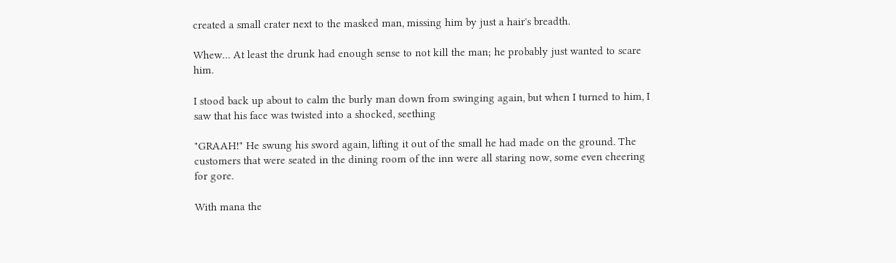created a small crater next to the masked man, missing him by just a hair's breadth.

Whew… At least the drunk had enough sense to not kill the man; he probably just wanted to scare him.

I stood back up about to calm the burly man down from swinging again, but when I turned to him, I saw that his face was twisted into a shocked, seething

"GRAAH!" He swung his sword again, lifting it out of the small he had made on the ground. The customers that were seated in the dining room of the inn were all staring now, some even cheering for gore.

With mana the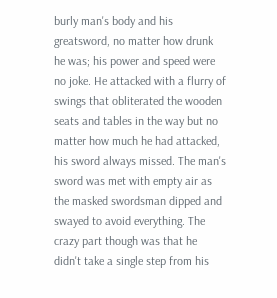burly man's body and his greatsword, no matter how drunk he was; his power and speed were no joke. He attacked with a flurry of swings that obliterated the wooden seats and tables in the way but no matter how much he had attacked, his sword always missed. The man's sword was met with empty air as the masked swordsman dipped and swayed to avoid everything. The crazy part though was that he didn't take a single step from his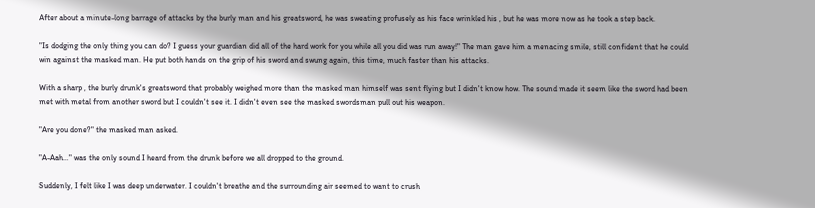After about a minute-long barrage of attacks by the burly man and his greatsword, he was sweating profusely as his face wrinkled his , but he was more now as he took a step back.

"Is dodging the only thing you can do? I guess your guardian did all of the hard work for you while all you did was run away!" The man gave him a menacing smile, still confident that he could win against the masked man. He put both hands on the grip of his sword and swung again, this time, much faster than his attacks.

With a sharp , the burly drunk's greatsword that probably weighed more than the masked man himself was sent flying but I didn't know how. The sound made it seem like the sword had been met with metal from another sword but I couldn't see it. I didn't even see the masked swordsman pull out his weapon.

"Are you done?" the masked man asked.

"A-Aah…" was the only sound I heard from the drunk before we all dropped to the ground.

Suddenly, I felt like I was deep underwater. I couldn't breathe and the surrounding air seemed to want to crush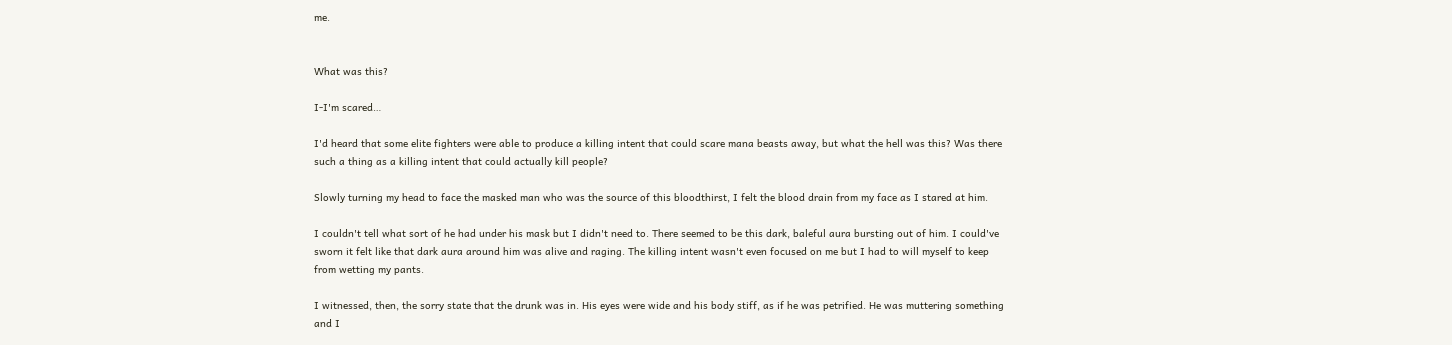me.


What was this?

I-I'm scared…

I'd heard that some elite fighters were able to produce a killing intent that could scare mana beasts away, but what the hell was this? Was there such a thing as a killing intent that could actually kill people?

Slowly turning my head to face the masked man who was the source of this bloodthirst, I felt the blood drain from my face as I stared at him.

I couldn't tell what sort of he had under his mask but I didn't need to. There seemed to be this dark, baleful aura bursting out of him. I could've sworn it felt like that dark aura around him was alive and raging. The killing intent wasn't even focused on me but I had to will myself to keep from wetting my pants.

I witnessed, then, the sorry state that the drunk was in. His eyes were wide and his body stiff, as if he was petrified. He was muttering something and I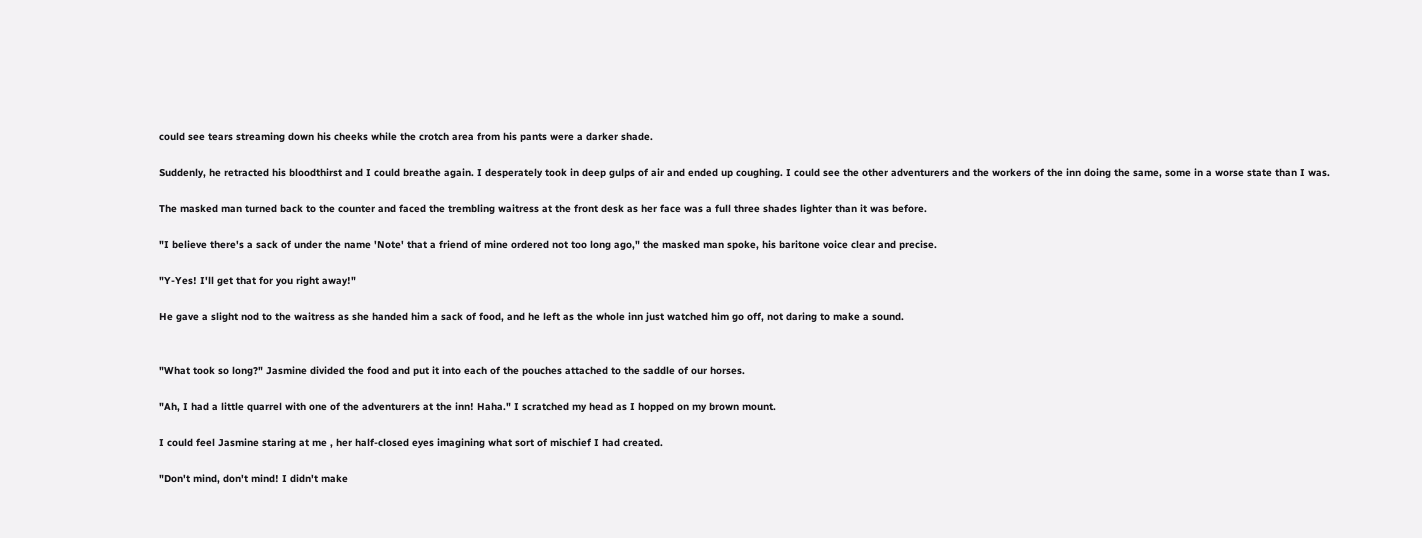could see tears streaming down his cheeks while the crotch area from his pants were a darker shade.

Suddenly, he retracted his bloodthirst and I could breathe again. I desperately took in deep gulps of air and ended up coughing. I could see the other adventurers and the workers of the inn doing the same, some in a worse state than I was.

The masked man turned back to the counter and faced the trembling waitress at the front desk as her face was a full three shades lighter than it was before.

"I believe there's a sack of under the name 'Note' that a friend of mine ordered not too long ago," the masked man spoke, his baritone voice clear and precise.

"Y-Yes! I'll get that for you right away!"

He gave a slight nod to the waitress as she handed him a sack of food, and he left as the whole inn just watched him go off, not daring to make a sound.


"What took so long?" Jasmine divided the food and put it into each of the pouches attached to the saddle of our horses.

"Ah, I had a little quarrel with one of the adventurers at the inn! Haha." I scratched my head as I hopped on my brown mount.

I could feel Jasmine staring at me , her half-closed eyes imagining what sort of mischief I had created.

"Don't mind, don't mind! I didn't make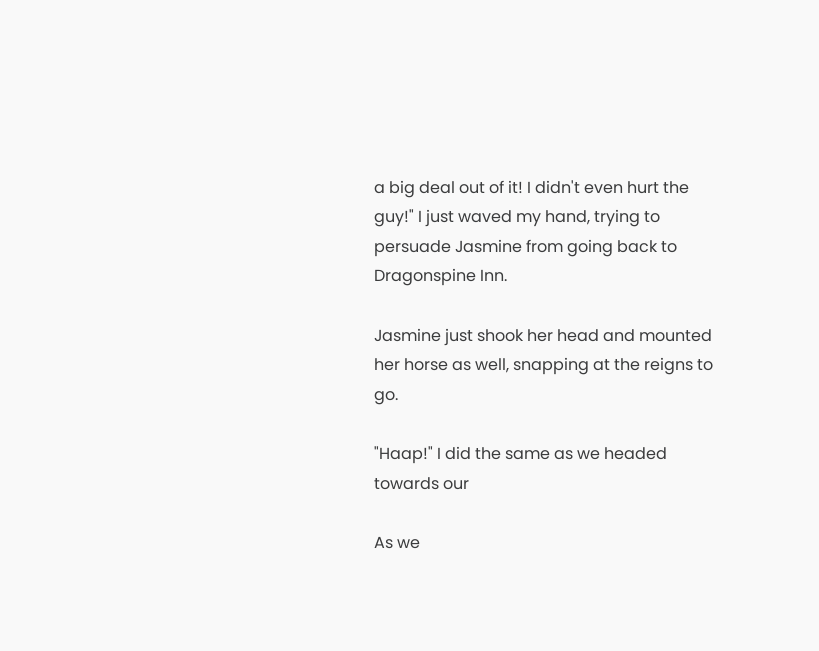a big deal out of it! I didn't even hurt the guy!" I just waved my hand, trying to persuade Jasmine from going back to Dragonspine Inn.

Jasmine just shook her head and mounted her horse as well, snapping at the reigns to go.

"Haap!" I did the same as we headed towards our

As we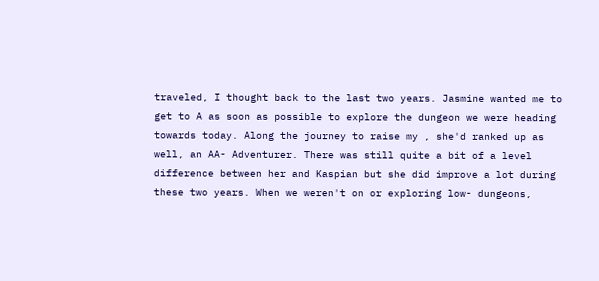traveled, I thought back to the last two years. Jasmine wanted me to get to A as soon as possible to explore the dungeon we were heading towards today. Along the journey to raise my , she'd ranked up as well, an AA- Adventurer. There was still quite a bit of a level difference between her and Kaspian but she did improve a lot during these two years. When we weren't on or exploring low- dungeons,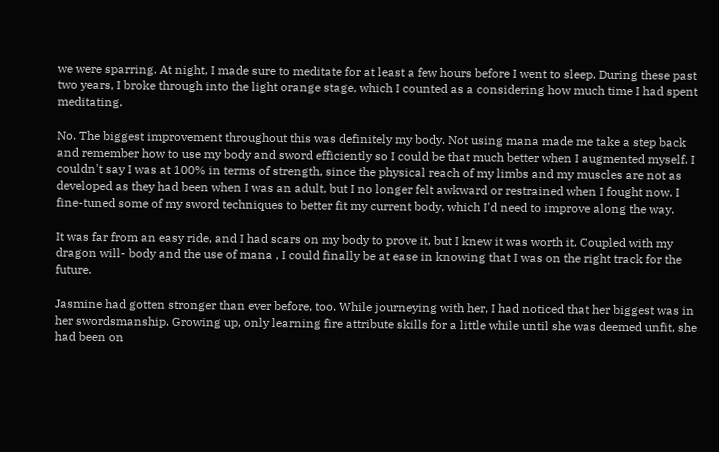we were sparring. At night, I made sure to meditate for at least a few hours before I went to sleep. During these past two years, I broke through into the light orange stage, which I counted as a considering how much time I had spent meditating.

No. The biggest improvement throughout this was definitely my body. Not using mana made me take a step back and remember how to use my body and sword efficiently so I could be that much better when I augmented myself. I couldn't say I was at 100% in terms of strength, since the physical reach of my limbs and my muscles are not as developed as they had been when I was an adult, but I no longer felt awkward or restrained when I fought now. I fine-tuned some of my sword techniques to better fit my current body, which I'd need to improve along the way.

It was far from an easy ride, and I had scars on my body to prove it, but I knew it was worth it. Coupled with my dragon will- body and the use of mana , I could finally be at ease in knowing that I was on the right track for the future.

Jasmine had gotten stronger than ever before, too. While journeying with her, I had noticed that her biggest was in her swordsmanship. Growing up, only learning fire attribute skills for a little while until she was deemed unfit, she had been on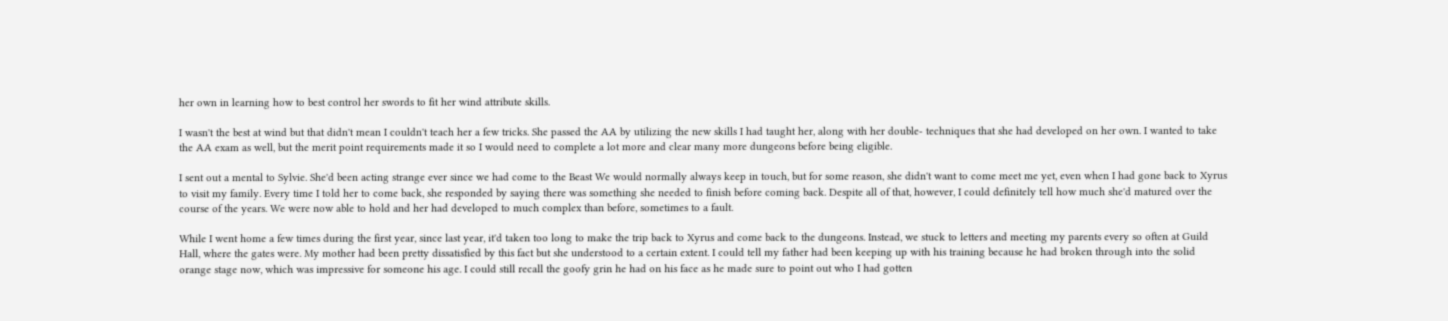her own in learning how to best control her swords to fit her wind attribute skills.

I wasn't the best at wind but that didn't mean I couldn't teach her a few tricks. She passed the AA by utilizing the new skills I had taught her, along with her double- techniques that she had developed on her own. I wanted to take the AA exam as well, but the merit point requirements made it so I would need to complete a lot more and clear many more dungeons before being eligible.

I sent out a mental to Sylvie. She'd been acting strange ever since we had come to the Beast We would normally always keep in touch, but for some reason, she didn't want to come meet me yet, even when I had gone back to Xyrus to visit my family. Every time I told her to come back, she responded by saying there was something she needed to finish before coming back. Despite all of that, however, I could definitely tell how much she'd matured over the course of the years. We were now able to hold and her had developed to much complex than before, sometimes to a fault.

While I went home a few times during the first year, since last year, it'd taken too long to make the trip back to Xyrus and come back to the dungeons. Instead, we stuck to letters and meeting my parents every so often at Guild Hall, where the gates were. My mother had been pretty dissatisfied by this fact but she understood to a certain extent. I could tell my father had been keeping up with his training because he had broken through into the solid orange stage now, which was impressive for someone his age. I could still recall the goofy grin he had on his face as he made sure to point out who I had gotten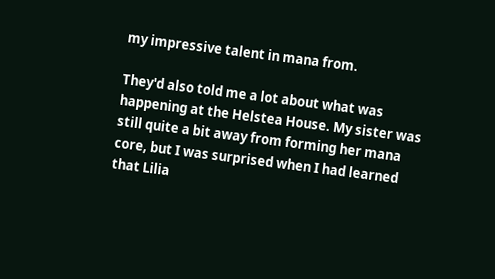my impressive talent in mana from.

They'd also told me a lot about what was happening at the Helstea House. My sister was still quite a bit away from forming her mana core, but I was surprised when I had learned that Lilia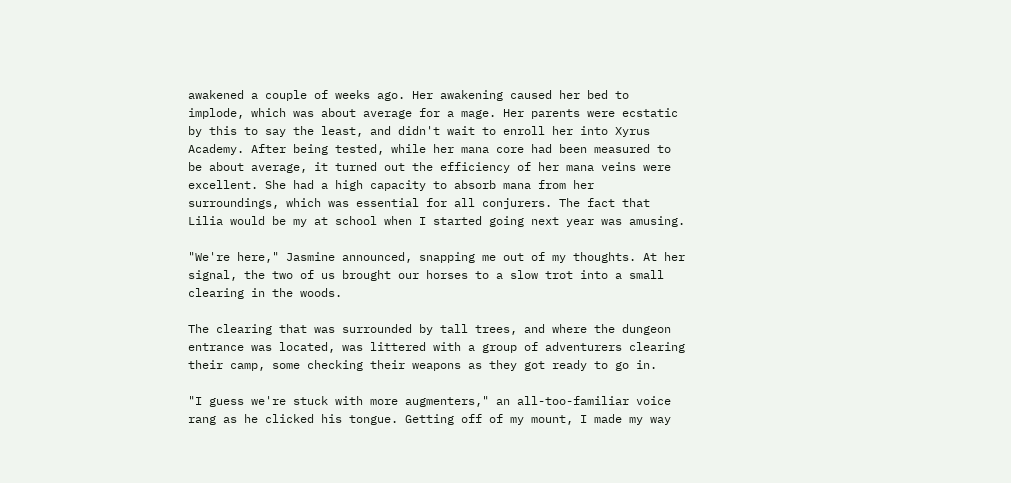awakened a couple of weeks ago. Her awakening caused her bed to implode, which was about average for a mage. Her parents were ecstatic by this to say the least, and didn't wait to enroll her into Xyrus Academy. After being tested, while her mana core had been measured to be about average, it turned out the efficiency of her mana veins were excellent. She had a high capacity to absorb mana from her surroundings, which was essential for all conjurers. The fact that Lilia would be my at school when I started going next year was amusing.

"We're here," Jasmine announced, snapping me out of my thoughts. At her signal, the two of us brought our horses to a slow trot into a small clearing in the woods.

The clearing that was surrounded by tall trees, and where the dungeon entrance was located, was littered with a group of adventurers clearing their camp, some checking their weapons as they got ready to go in.

"I guess we're stuck with more augmenters," an all-too-familiar voice rang as he clicked his tongue. Getting off of my mount, I made my way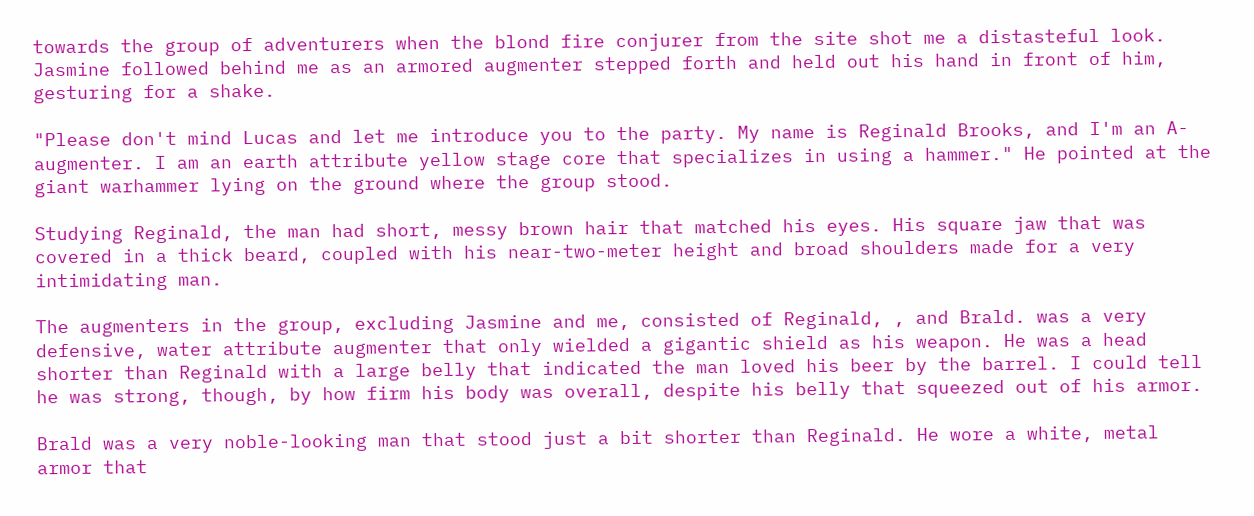towards the group of adventurers when the blond fire conjurer from the site shot me a distasteful look. Jasmine followed behind me as an armored augmenter stepped forth and held out his hand in front of him, gesturing for a shake.

"Please don't mind Lucas and let me introduce you to the party. My name is Reginald Brooks, and I'm an A- augmenter. I am an earth attribute yellow stage core that specializes in using a hammer." He pointed at the giant warhammer lying on the ground where the group stood.

Studying Reginald, the man had short, messy brown hair that matched his eyes. His square jaw that was covered in a thick beard, coupled with his near-two-meter height and broad shoulders made for a very intimidating man.

The augmenters in the group, excluding Jasmine and me, consisted of Reginald, , and Brald. was a very defensive, water attribute augmenter that only wielded a gigantic shield as his weapon. He was a head shorter than Reginald with a large belly that indicated the man loved his beer by the barrel. I could tell he was strong, though, by how firm his body was overall, despite his belly that squeezed out of his armor.

Brald was a very noble-looking man that stood just a bit shorter than Reginald. He wore a white, metal armor that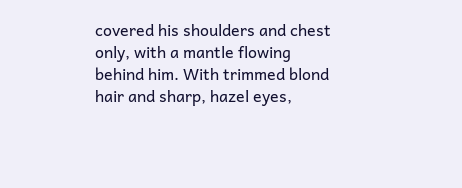covered his shoulders and chest only, with a mantle flowing behind him. With trimmed blond hair and sharp, hazel eyes,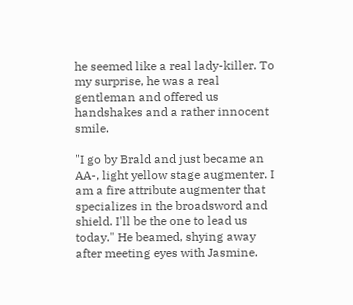he seemed like a real lady-killer. To my surprise, he was a real gentleman and offered us handshakes and a rather innocent smile.

"I go by Brald and just became an AA-, light yellow stage augmenter. I am a fire attribute augmenter that specializes in the broadsword and shield. I'll be the one to lead us today." He beamed, shying away after meeting eyes with Jasmine.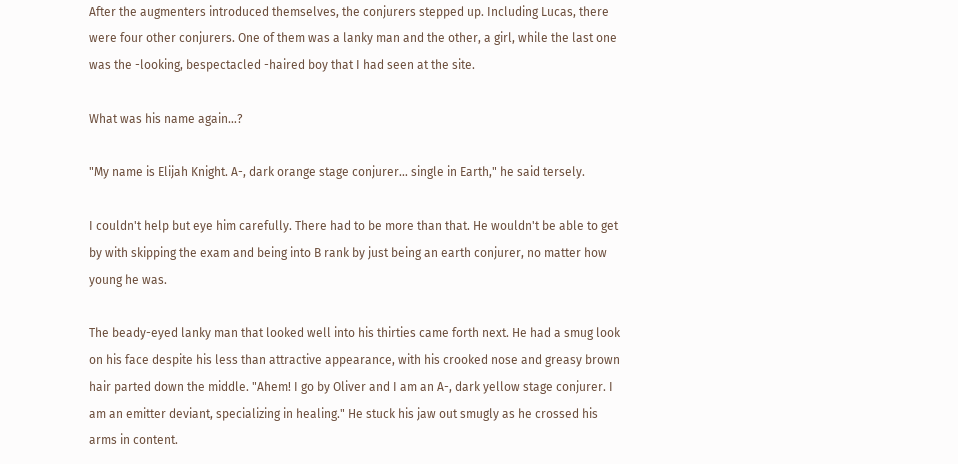After the augmenters introduced themselves, the conjurers stepped up. Including Lucas, there were four other conjurers. One of them was a lanky man and the other, a girl, while the last one was the -looking, bespectacled -haired boy that I had seen at the site.

What was his name again…?

"My name is Elijah Knight. A-, dark orange stage conjurer… single in Earth," he said tersely.

I couldn't help but eye him carefully. There had to be more than that. He wouldn't be able to get by with skipping the exam and being into B rank by just being an earth conjurer, no matter how young he was.

The beady-eyed lanky man that looked well into his thirties came forth next. He had a smug look on his face despite his less than attractive appearance, with his crooked nose and greasy brown hair parted down the middle. "Ahem! I go by Oliver and I am an A-, dark yellow stage conjurer. I am an emitter deviant, specializing in healing." He stuck his jaw out smugly as he crossed his arms in content.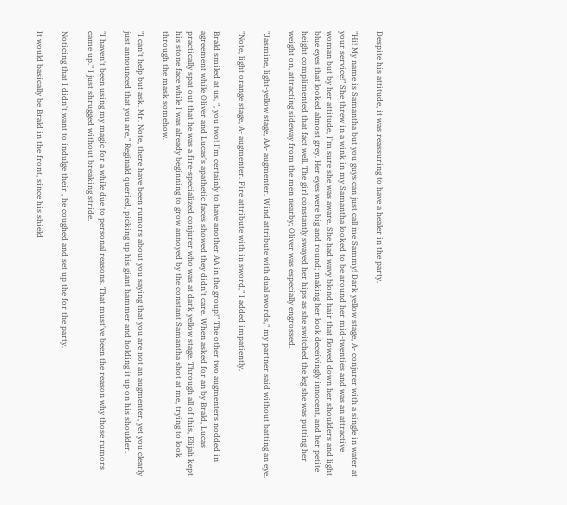Despite his attitude, it was reassuring to have a healer in the party.

"Hi! My name is Samantha but you guys can just call me Sammy! Dark yellow stage, A- conjurer with a single in water at your service!" She threw in a wink in my Samantha looked to be around her mid-twenties and was an attractive woman but by her attitude, I'm sure she was aware. She had wavy blond hair that flowed down her shoulders and light blue eyes that looked almost grey. Her eyes were big and round; making her look deceivingly innocent, and her petite height complimented that fact well. The girl constantly swayed her hips as she switched the leg she was putting her weight on, attracting sideway from the men nearby; Oliver was especially engrossed.

"Jasmine, light-yellow stage, AA- augmenter. Wind attribute with dual swords," my partner said without batting an eye.

"Note, light orange stage, A- augmenter. Fire attribute with in sword," I added impatiently.

Brald smiled at us, ", you two! I'm certainly to have another AA in the group!" The other two augmenters nodded in agreement while Oliver and Lucas's apathetic faces showed they didn't care. When asked for an by Brald, Lucas practically spat out that he was a fire-specialized conjurer who was at dark yellow stage. Through all of this, Elijah kept his stone face while I was already beginning to grow annoyed by the constant Samantha shot at me, trying to look through the mask somehow.

"I can't help but ask. Mr. Note, there have been rumors about you saying that you are not an augmenter, yet you clearly just announced that you are," Reginald queried, picking up his giant hammer and holding it up on his shoulder.

"I haven't been using my magic for a while due to personal reasons. That must've been the reason why those rumors came up." I just shrugged without breaking stride.

Noticing that I didn't want to indulge their , he coughed and set up the for the party.

It would basically be Brald in the front, since his shield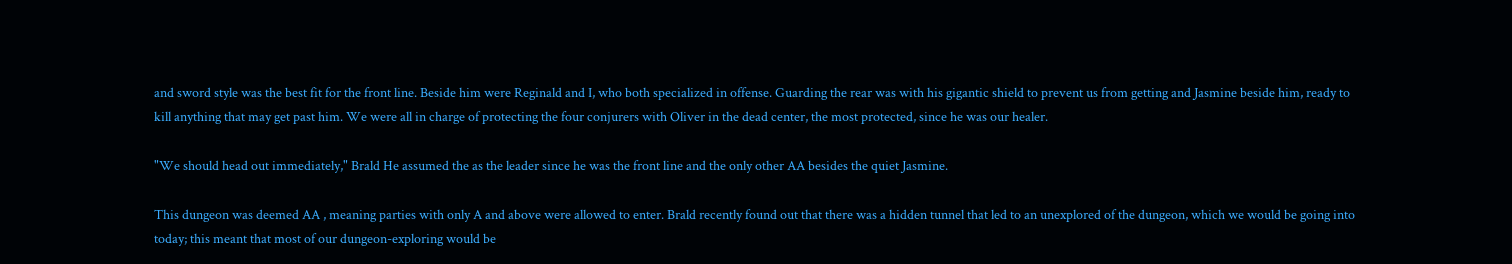and sword style was the best fit for the front line. Beside him were Reginald and I, who both specialized in offense. Guarding the rear was with his gigantic shield to prevent us from getting and Jasmine beside him, ready to kill anything that may get past him. We were all in charge of protecting the four conjurers with Oliver in the dead center, the most protected, since he was our healer.

"We should head out immediately," Brald He assumed the as the leader since he was the front line and the only other AA besides the quiet Jasmine.

This dungeon was deemed AA , meaning parties with only A and above were allowed to enter. Brald recently found out that there was a hidden tunnel that led to an unexplored of the dungeon, which we would be going into today; this meant that most of our dungeon-exploring would be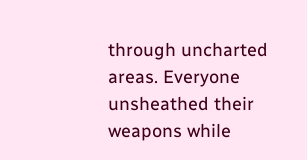through uncharted areas. Everyone unsheathed their weapons while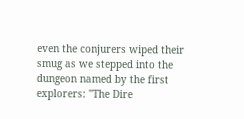even the conjurers wiped their smug as we stepped into the dungeon named by the first explorers: "The Dire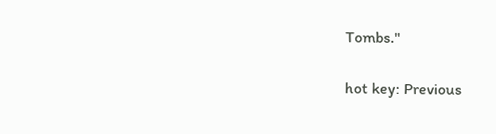Tombs."

hot key: Previous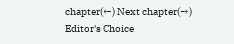chapter(←) Next chapter(→)
Editor's Choice